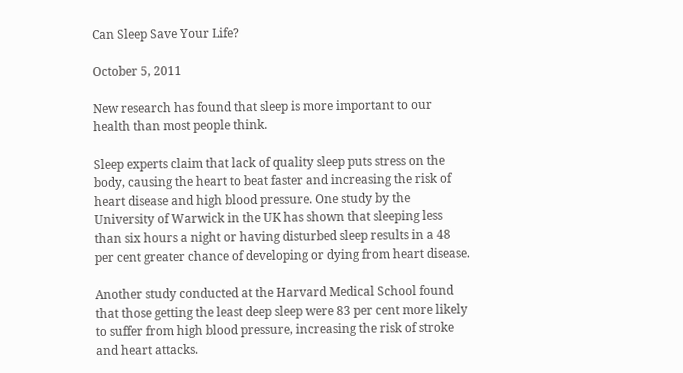Can Sleep Save Your Life?

October 5, 2011

New research has found that sleep is more important to our health than most people think.

Sleep experts claim that lack of quality sleep puts stress on the body, causing the heart to beat faster and increasing the risk of heart disease and high blood pressure. One study by the University of Warwick in the UK has shown that sleeping less than six hours a night or having disturbed sleep results in a 48 per cent greater chance of developing or dying from heart disease.

Another study conducted at the Harvard Medical School found that those getting the least deep sleep were 83 per cent more likely to suffer from high blood pressure, increasing the risk of stroke and heart attacks.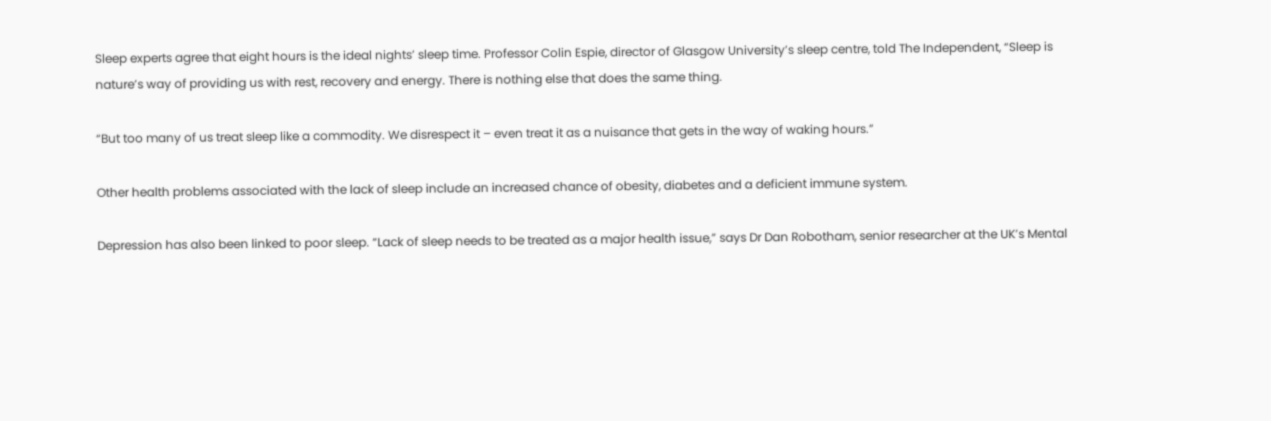Sleep experts agree that eight hours is the ideal nights’ sleep time. Professor Colin Espie, director of Glasgow University’s sleep centre, told The Independent, “Sleep is nature’s way of providing us with rest, recovery and energy. There is nothing else that does the same thing.

“But too many of us treat sleep like a commodity. We disrespect it – even treat it as a nuisance that gets in the way of waking hours.”

Other health problems associated with the lack of sleep include an increased chance of obesity, diabetes and a deficient immune system.

Depression has also been linked to poor sleep. “Lack of sleep needs to be treated as a major health issue,” says Dr Dan Robotham, senior researcher at the UK’s Mental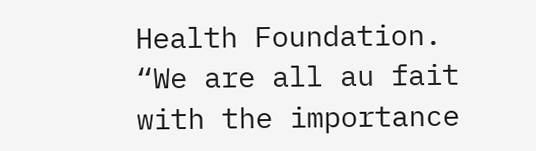Health Foundation. “We are all au fait with the importance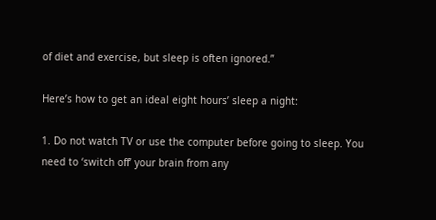of diet and exercise, but sleep is often ignored.”

Here’s how to get an ideal eight hours’ sleep a night:

1. Do not watch TV or use the computer before going to sleep. You need to ‘switch off’ your brain from any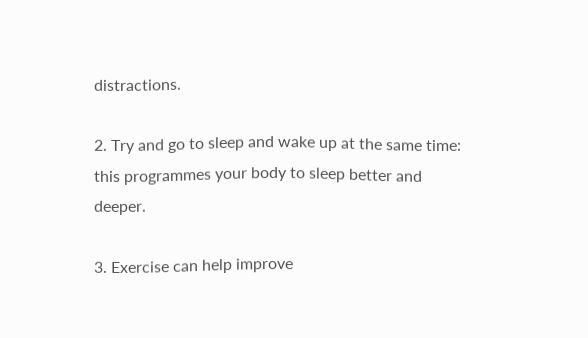distractions.

2. Try and go to sleep and wake up at the same time: this programmes your body to sleep better and deeper.

3. Exercise can help improve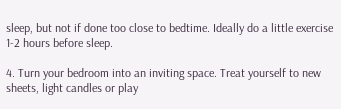sleep, but not if done too close to bedtime. Ideally do a little exercise 1-2 hours before sleep.

4. Turn your bedroom into an inviting space. Treat yourself to new sheets, light candles or play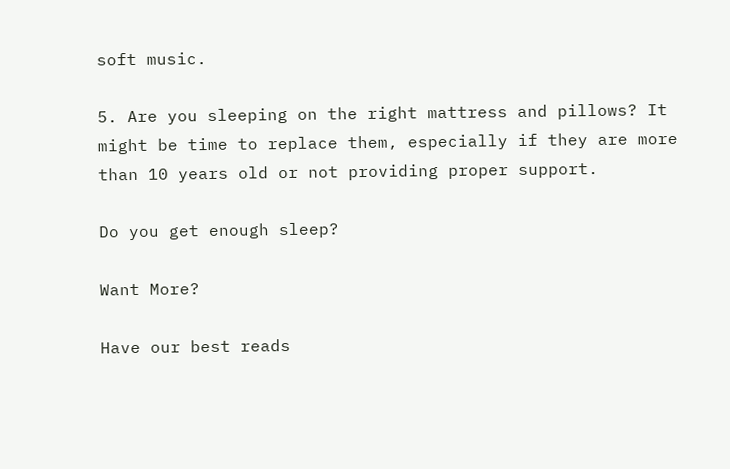soft music.

5. Are you sleeping on the right mattress and pillows? It might be time to replace them, especially if they are more than 10 years old or not providing proper support.

Do you get enough sleep?

Want More?

Have our best reads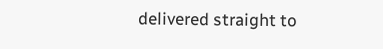delivered straight to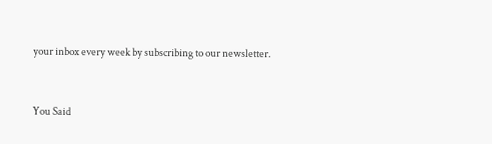your inbox every week by subscribing to our newsletter.



You Said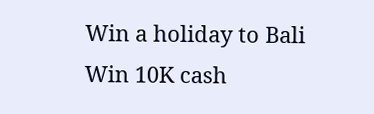Win a holiday to Bali
Win 10K cash